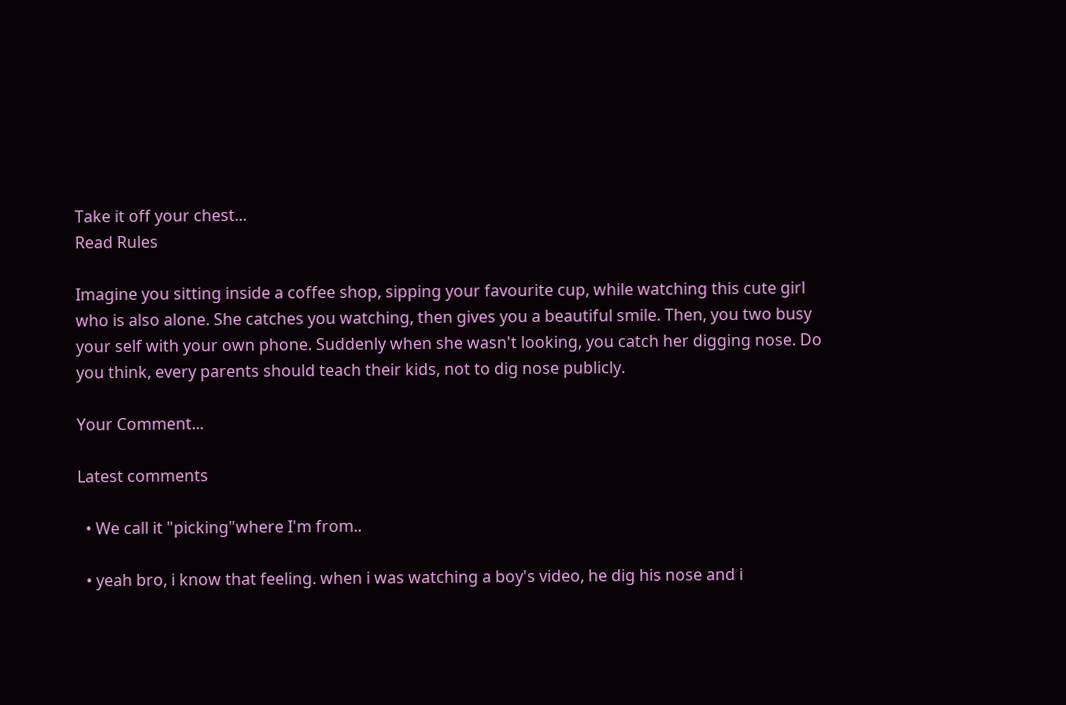Take it off your chest...
Read Rules

Imagine you sitting inside a coffee shop, sipping your favourite cup, while watching this cute girl who is also alone. She catches you watching, then gives you a beautiful smile. Then, you two busy your self with your own phone. Suddenly when she wasn't looking, you catch her digging nose. Do you think, every parents should teach their kids, not to dig nose publicly.

Your Comment...

Latest comments

  • We call it "picking"where I'm from..

  • yeah bro, i know that feeling. when i was watching a boy's video, he dig his nose and i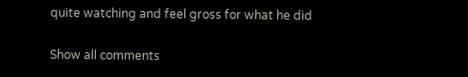quite watching and feel gross for what he did

Show all comments